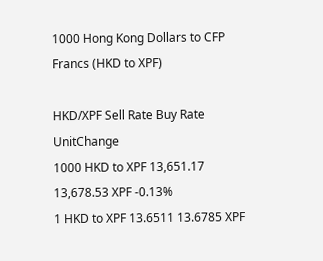1000 Hong Kong Dollars to CFP Francs (HKD to XPF)

HKD/XPF Sell Rate Buy Rate UnitChange
1000 HKD to XPF 13,651.17 13,678.53 XPF -0.13%
1 HKD to XPF 13.6511 13.6785 XPF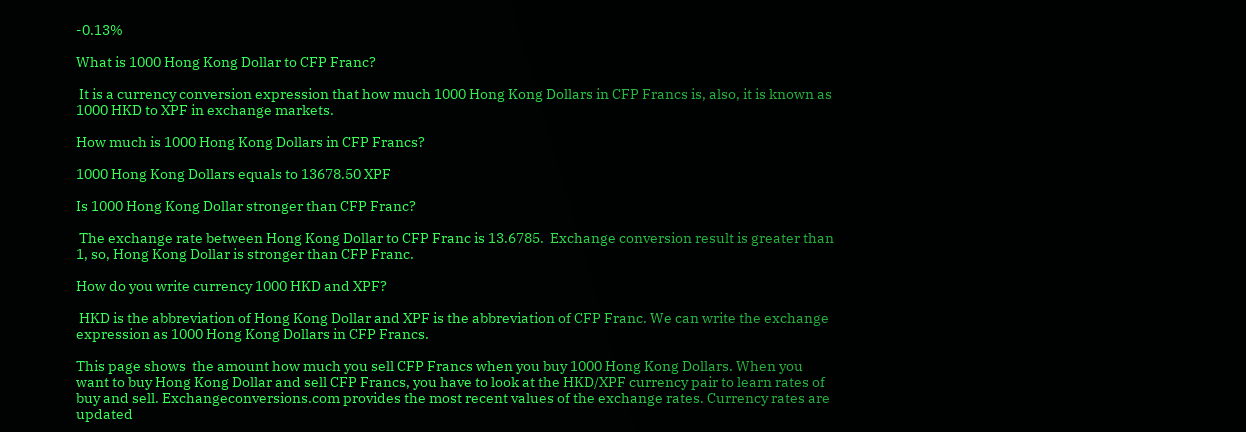-0.13%

What is 1000 Hong Kong Dollar to CFP Franc?

 It is a currency conversion expression that how much 1000 Hong Kong Dollars in CFP Francs is, also, it is known as 1000 HKD to XPF in exchange markets.

How much is 1000 Hong Kong Dollars in CFP Francs?

1000 Hong Kong Dollars equals to 13678.50 XPF

Is 1000 Hong Kong Dollar stronger than CFP Franc?

 The exchange rate between Hong Kong Dollar to CFP Franc is 13.6785.  Exchange conversion result is greater than 1, so, Hong Kong Dollar is stronger than CFP Franc.

How do you write currency 1000 HKD and XPF?

 HKD is the abbreviation of Hong Kong Dollar and XPF is the abbreviation of CFP Franc. We can write the exchange expression as 1000 Hong Kong Dollars in CFP Francs.

This page shows  the amount how much you sell CFP Francs when you buy 1000 Hong Kong Dollars. When you want to buy Hong Kong Dollar and sell CFP Francs, you have to look at the HKD/XPF currency pair to learn rates of buy and sell. Exchangeconversions.com provides the most recent values of the exchange rates. Currency rates are updated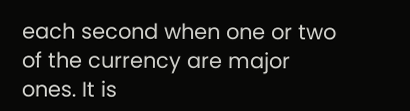each second when one or two of the currency are major ones. It is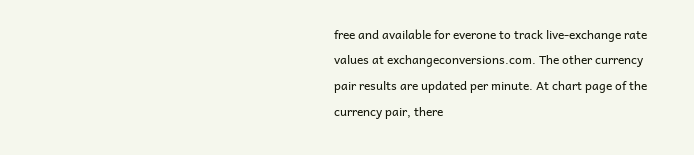free and available for everone to track live-exchange rate values at exchangeconversions.com. The other currency pair results are updated per minute. At chart page of the currency pair, there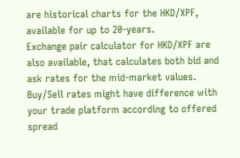are historical charts for the HKD/XPF, available for up to 20-years.
Exchange pair calculator for HKD/XPF are also available, that calculates both bid and ask rates for the mid-market values. Buy/Sell rates might have difference with your trade platform according to offered spread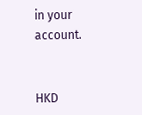in your account.


HKD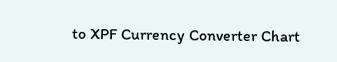to XPF Currency Converter Chart